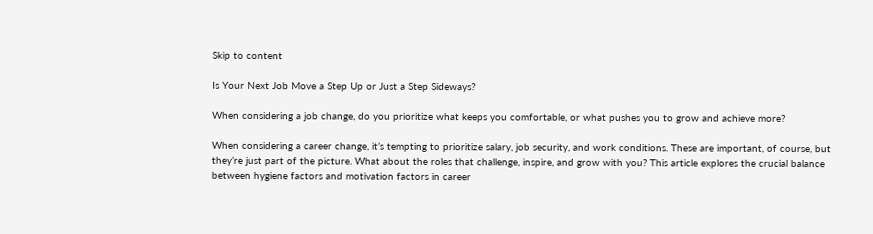Skip to content

Is Your Next Job Move a Step Up or Just a Step Sideways?

When considering a job change, do you prioritize what keeps you comfortable, or what pushes you to grow and achieve more?

When considering a career change, it’s tempting to prioritize salary, job security, and work conditions. These are important, of course, but they’re just part of the picture. What about the roles that challenge, inspire, and grow with you? This article explores the crucial balance between hygiene factors and motivation factors in career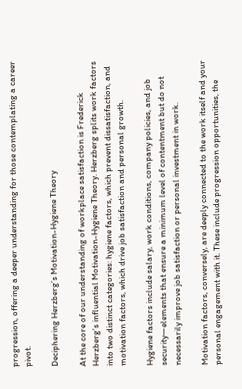progression, offering a deeper understanding for those contemplating a career pivot.

Deciphering Herzberg’s Motivation-Hygiene Theory

At the core of our understanding of workplace satisfaction is Frederick Herzberg’s influential Motivation-Hygiene Theory. Herzberg splits work factors into two distinct categories: hygiene factors, which prevent dissatisfaction, and motivation factors, which drive job satisfaction and personal growth.

Hygiene factors include salary, work conditions, company policies, and job security—elements that ensure a minimum level of contentment but do not necessarily improve job satisfaction or personal investment in work.

Motivation factors, conversely, are deeply connected to the work itself and your personal engagement with it. These include progression opportunities, the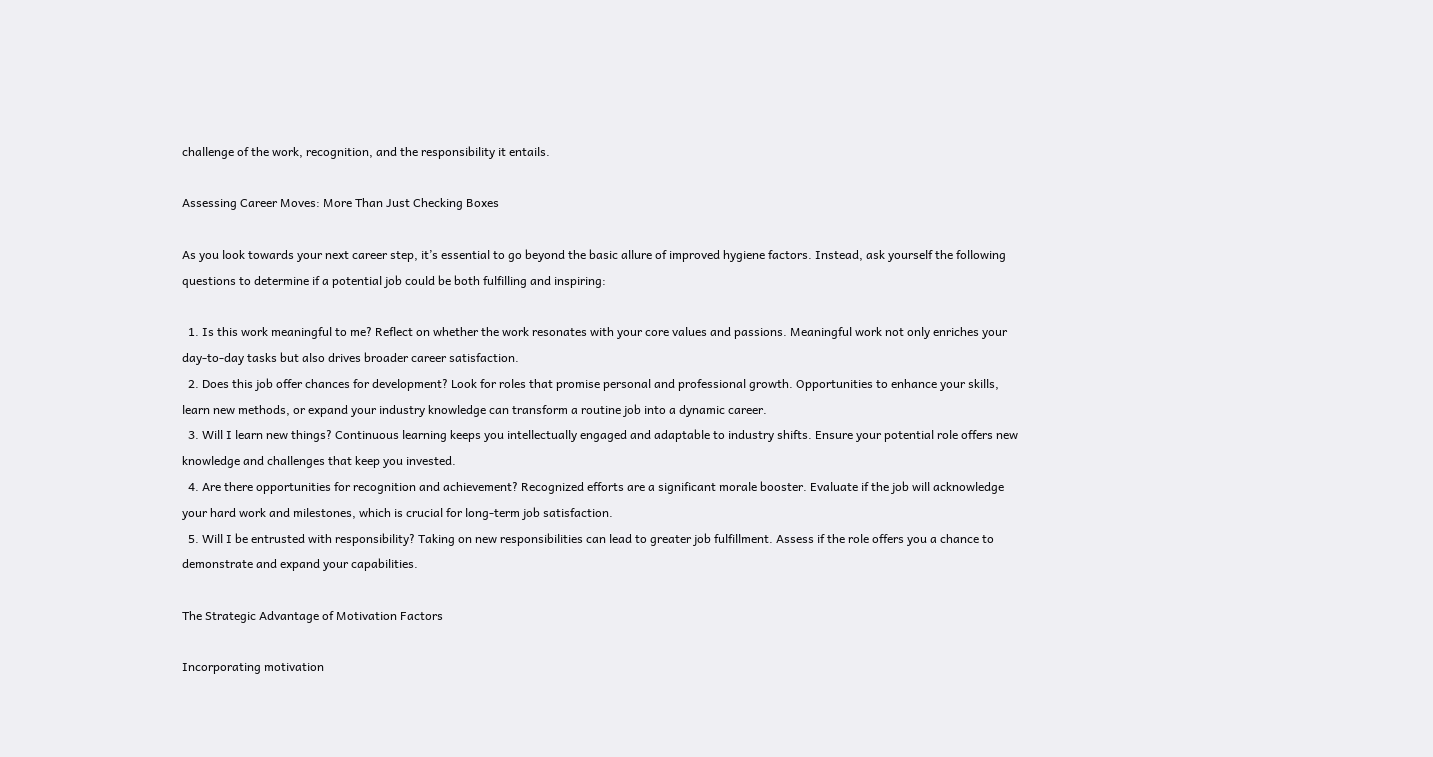challenge of the work, recognition, and the responsibility it entails.

Assessing Career Moves: More Than Just Checking Boxes

As you look towards your next career step, it’s essential to go beyond the basic allure of improved hygiene factors. Instead, ask yourself the following questions to determine if a potential job could be both fulfilling and inspiring:

  1. Is this work meaningful to me? Reflect on whether the work resonates with your core values and passions. Meaningful work not only enriches your day-to-day tasks but also drives broader career satisfaction.
  2. Does this job offer chances for development? Look for roles that promise personal and professional growth. Opportunities to enhance your skills, learn new methods, or expand your industry knowledge can transform a routine job into a dynamic career.
  3. Will I learn new things? Continuous learning keeps you intellectually engaged and adaptable to industry shifts. Ensure your potential role offers new knowledge and challenges that keep you invested.
  4. Are there opportunities for recognition and achievement? Recognized efforts are a significant morale booster. Evaluate if the job will acknowledge your hard work and milestones, which is crucial for long-term job satisfaction.
  5. Will I be entrusted with responsibility? Taking on new responsibilities can lead to greater job fulfillment. Assess if the role offers you a chance to demonstrate and expand your capabilities.

The Strategic Advantage of Motivation Factors

Incorporating motivation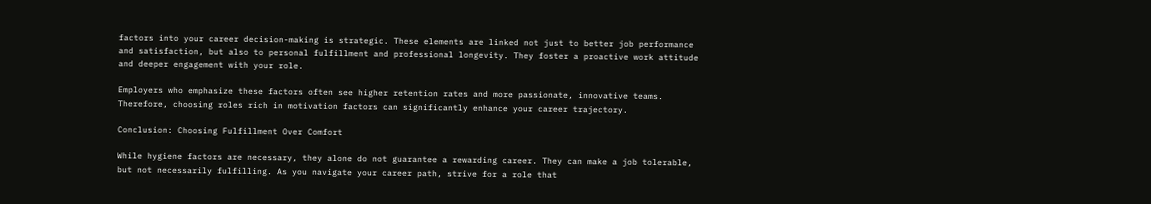factors into your career decision-making is strategic. These elements are linked not just to better job performance and satisfaction, but also to personal fulfillment and professional longevity. They foster a proactive work attitude and deeper engagement with your role.

Employers who emphasize these factors often see higher retention rates and more passionate, innovative teams. Therefore, choosing roles rich in motivation factors can significantly enhance your career trajectory.

Conclusion: Choosing Fulfillment Over Comfort

While hygiene factors are necessary, they alone do not guarantee a rewarding career. They can make a job tolerable, but not necessarily fulfilling. As you navigate your career path, strive for a role that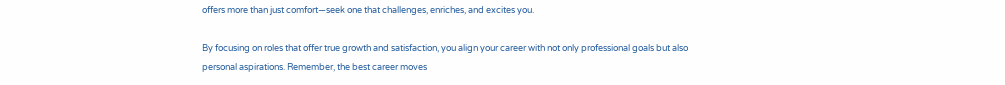offers more than just comfort—seek one that challenges, enriches, and excites you.

By focusing on roles that offer true growth and satisfaction, you align your career with not only professional goals but also personal aspirations. Remember, the best career moves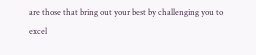are those that bring out your best by challenging you to excel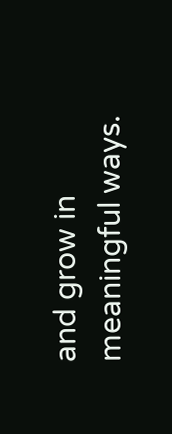and grow in meaningful ways.